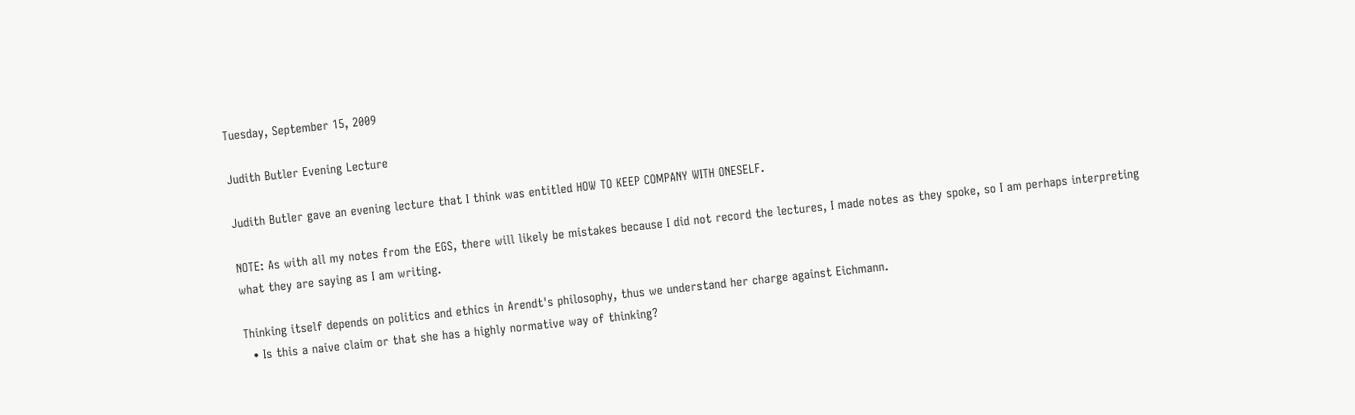Tuesday, September 15, 2009

Judith Butler Evening Lecture

Judith Butler gave an evening lecture that I think was entitled HOW TO KEEP COMPANY WITH ONESELF.

NOTE: As with all my notes from the EGS, there will likely be mistakes because I did not record the lectures, I made notes as they spoke, so I am perhaps interpreting what they are saying as I am writing.

Thinking itself depends on politics and ethics in Arendt's philosophy, thus we understand her charge against Eichmann.
  • Is this a naive claim or that she has a highly normative way of thinking?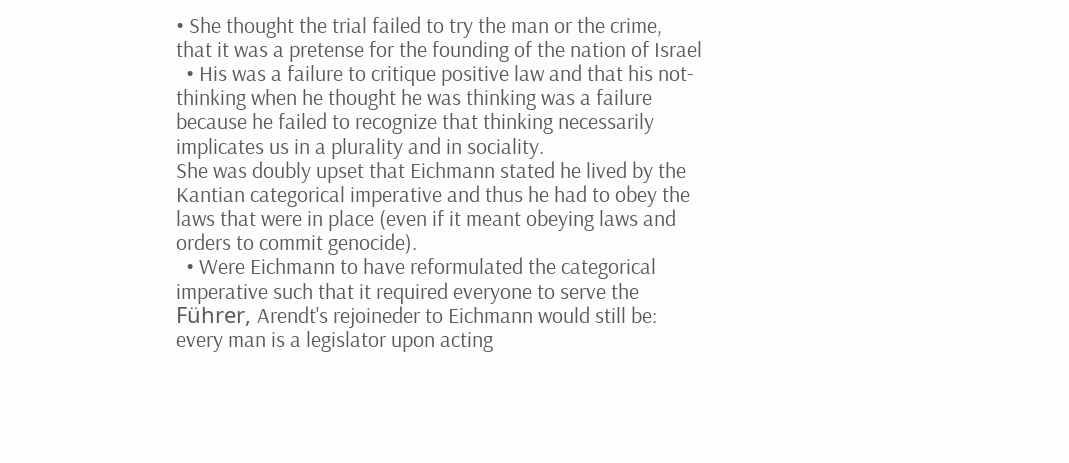• She thought the trial failed to try the man or the crime, that it was a pretense for the founding of the nation of Israel
  • His was a failure to critique positive law and that his not-thinking when he thought he was thinking was a failure because he failed to recognize that thinking necessarily implicates us in a plurality and in sociality.
She was doubly upset that Eichmann stated he lived by the Kantian categorical imperative and thus he had to obey the laws that were in place (even if it meant obeying laws and orders to commit genocide).
  • Were Eichmann to have reformulated the categorical imperative such that it required everyone to serve the Führer, Arendt's rejoineder to Eichmann would still be: every man is a legislator upon acting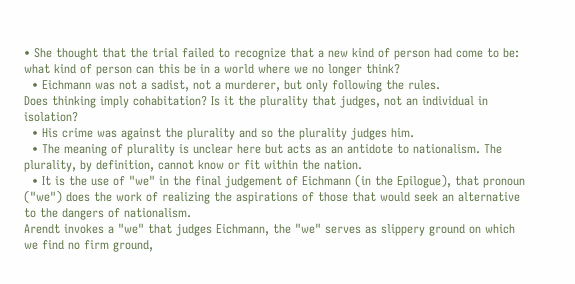• She thought that the trial failed to recognize that a new kind of person had come to be: what kind of person can this be in a world where we no longer think?
  • Eichmann was not a sadist, not a murderer, but only following the rules.
Does thinking imply cohabitation? Is it the plurality that judges, not an individual in isolation?
  • His crime was against the plurality and so the plurality judges him.
  • The meaning of plurality is unclear here but acts as an antidote to nationalism. The plurality, by definition, cannot know or fit within the nation.
  • It is the use of "we" in the final judgement of Eichmann (in the Epilogue), that pronoun ("we") does the work of realizing the aspirations of those that would seek an alternative to the dangers of nationalism.
Arendt invokes a "we" that judges Eichmann, the "we" serves as slippery ground on which we find no firm ground,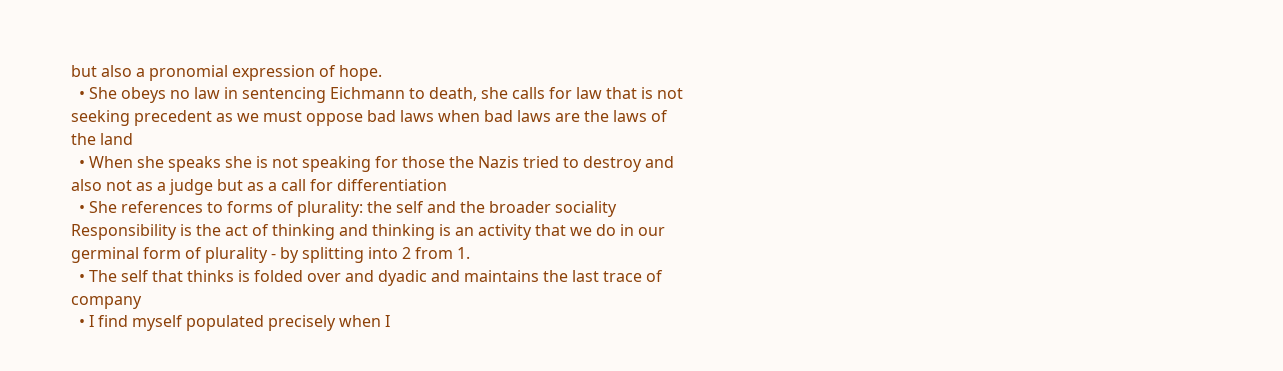but also a pronomial expression of hope.
  • She obeys no law in sentencing Eichmann to death, she calls for law that is not seeking precedent as we must oppose bad laws when bad laws are the laws of the land
  • When she speaks she is not speaking for those the Nazis tried to destroy and also not as a judge but as a call for differentiation
  • She references to forms of plurality: the self and the broader sociality
Responsibility is the act of thinking and thinking is an activity that we do in our germinal form of plurality - by splitting into 2 from 1.
  • The self that thinks is folded over and dyadic and maintains the last trace of company
  • I find myself populated precisely when I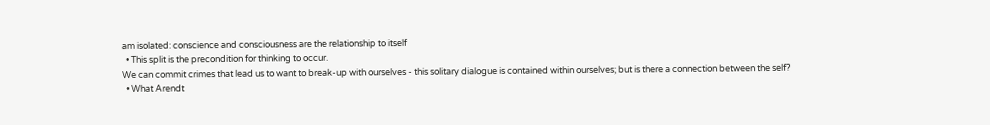am isolated: conscience and consciousness are the relationship to itself
  • This split is the precondition for thinking to occur.
We can commit crimes that lead us to want to break-up with ourselves - this solitary dialogue is contained within ourselves; but is there a connection between the self?
  • What Arendt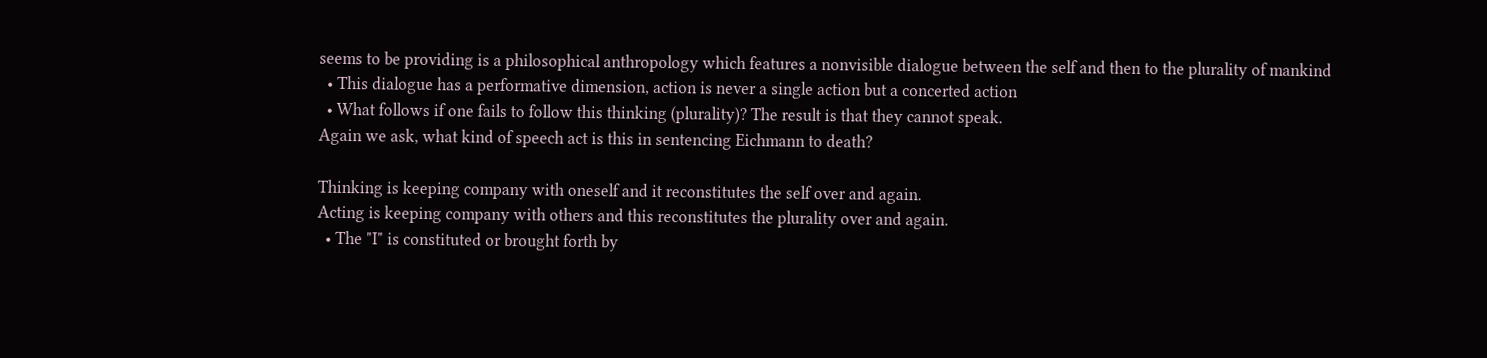seems to be providing is a philosophical anthropology which features a nonvisible dialogue between the self and then to the plurality of mankind
  • This dialogue has a performative dimension, action is never a single action but a concerted action
  • What follows if one fails to follow this thinking (plurality)? The result is that they cannot speak.
Again we ask, what kind of speech act is this in sentencing Eichmann to death?

Thinking is keeping company with oneself and it reconstitutes the self over and again.
Acting is keeping company with others and this reconstitutes the plurality over and again.
  • The "I" is constituted or brought forth by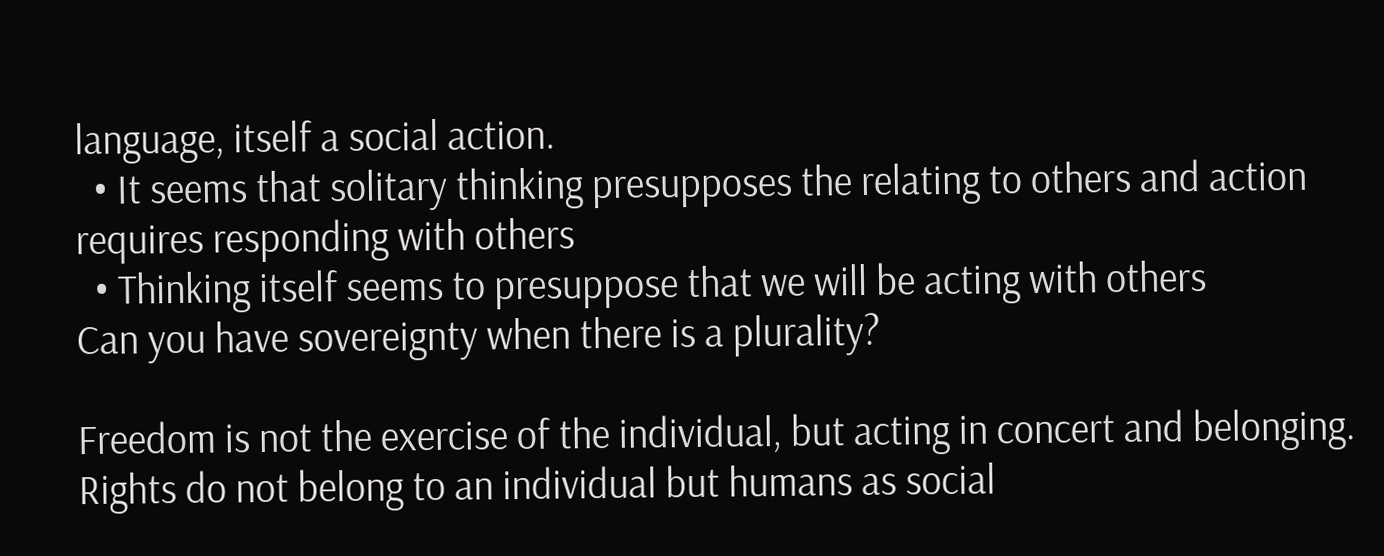language, itself a social action.
  • It seems that solitary thinking presupposes the relating to others and action requires responding with others
  • Thinking itself seems to presuppose that we will be acting with others
Can you have sovereignty when there is a plurality?

Freedom is not the exercise of the individual, but acting in concert and belonging. Rights do not belong to an individual but humans as social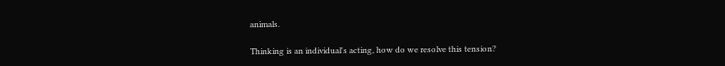animals.

Thinking is an individual's acting, how do we resolve this tension?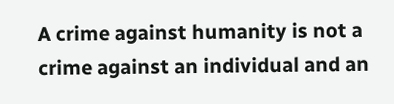A crime against humanity is not a crime against an individual and an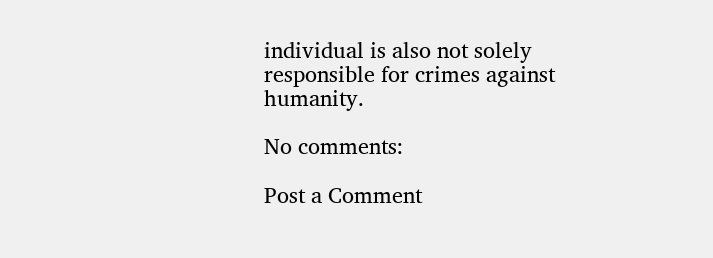individual is also not solely responsible for crimes against humanity.

No comments:

Post a Comment